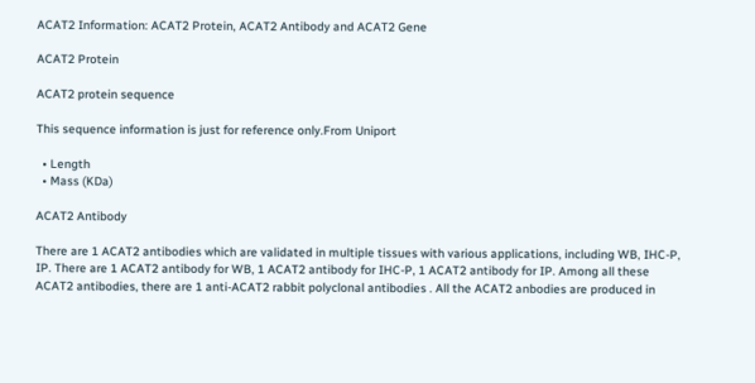ACAT2 Information: ACAT2 Protein, ACAT2 Antibody and ACAT2 Gene

ACAT2 Protein

ACAT2 protein sequence

This sequence information is just for reference only.From Uniport

  • Length
  • Mass (KDa)

ACAT2 Antibody

There are 1 ACAT2 antibodies which are validated in multiple tissues with various applications, including WB, IHC-P, IP. There are 1 ACAT2 antibody for WB, 1 ACAT2 antibody for IHC-P, 1 ACAT2 antibody for IP. Among all these ACAT2 antibodies, there are 1 anti-ACAT2 rabbit polyclonal antibodies . All the ACAT2 anbodies are produced in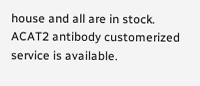house and all are in stock. ACAT2 antibody customerized service is available.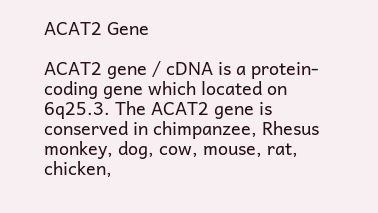ACAT2 Gene

ACAT2 gene / cDNA is a protein-coding gene which located on 6q25.3. The ACAT2 gene is conserved in chimpanzee, Rhesus monkey, dog, cow, mouse, rat, chicken,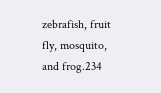zebrafish, fruit fly, mosquito, and frog.234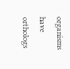organisms have orthologs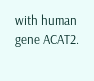with human gene ACAT2.